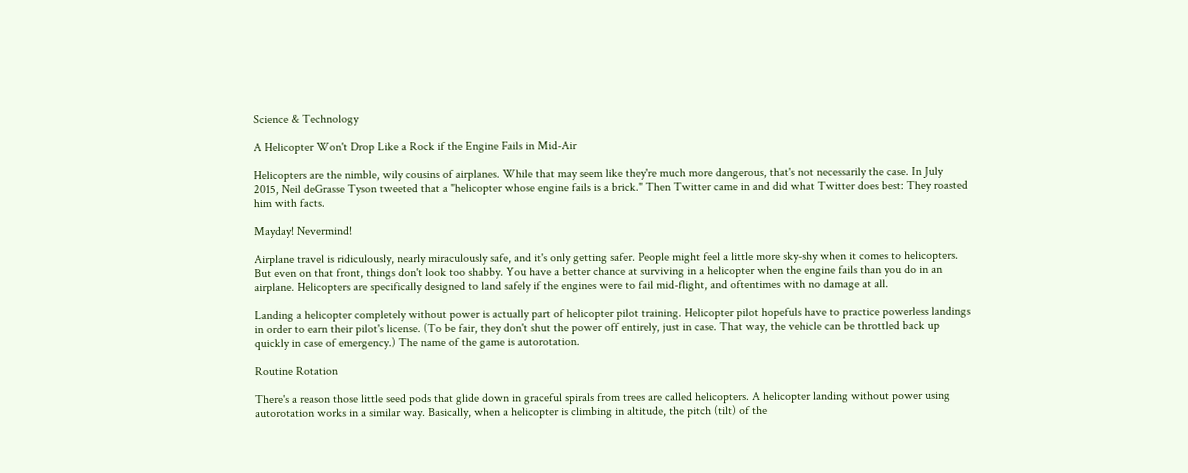Science & Technology

A Helicopter Won't Drop Like a Rock if the Engine Fails in Mid-Air

Helicopters are the nimble, wily cousins of airplanes. While that may seem like they're much more dangerous, that's not necessarily the case. In July 2015, Neil deGrasse Tyson tweeted that a "helicopter whose engine fails is a brick." Then Twitter came in and did what Twitter does best: They roasted him with facts.

Mayday! Nevermind!

Airplane travel is ridiculously, nearly miraculously safe, and it's only getting safer. People might feel a little more sky-shy when it comes to helicopters. But even on that front, things don't look too shabby. You have a better chance at surviving in a helicopter when the engine fails than you do in an airplane. Helicopters are specifically designed to land safely if the engines were to fail mid-flight, and oftentimes with no damage at all.

Landing a helicopter completely without power is actually part of helicopter pilot training. Helicopter pilot hopefuls have to practice powerless landings in order to earn their pilot's license. (To be fair, they don't shut the power off entirely, just in case. That way, the vehicle can be throttled back up quickly in case of emergency.) The name of the game is autorotation.

Routine Rotation

There's a reason those little seed pods that glide down in graceful spirals from trees are called helicopters. A helicopter landing without power using autorotation works in a similar way. Basically, when a helicopter is climbing in altitude, the pitch (tilt) of the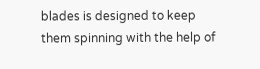blades is designed to keep them spinning with the help of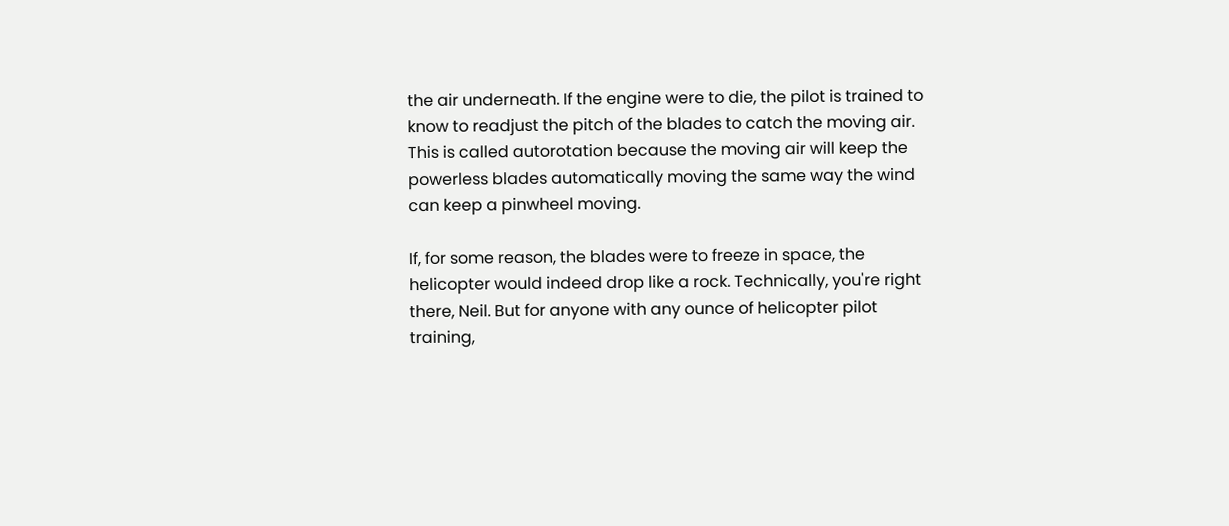the air underneath. If the engine were to die, the pilot is trained to know to readjust the pitch of the blades to catch the moving air. This is called autorotation because the moving air will keep the powerless blades automatically moving the same way the wind can keep a pinwheel moving.

If, for some reason, the blades were to freeze in space, the helicopter would indeed drop like a rock. Technically, you're right there, Neil. But for anyone with any ounce of helicopter pilot training,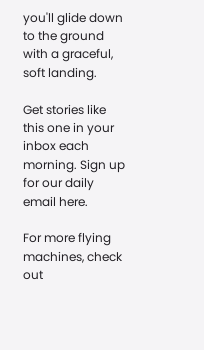you'll glide down to the ground with a graceful, soft landing.

Get stories like this one in your inbox each morning. Sign up for our daily email here.

For more flying machines, check out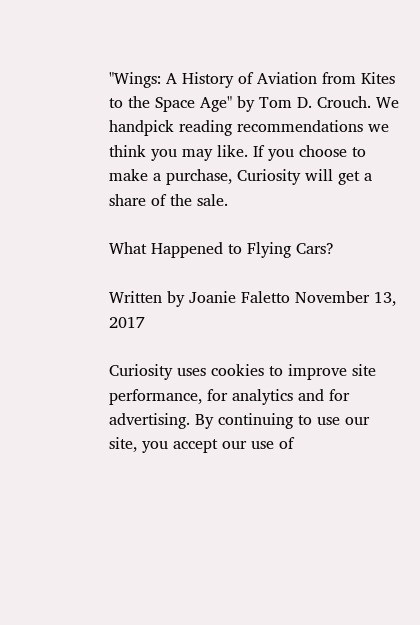"Wings: A History of Aviation from Kites to the Space Age" by Tom D. Crouch. We handpick reading recommendations we think you may like. If you choose to make a purchase, Curiosity will get a share of the sale.

What Happened to Flying Cars?

Written by Joanie Faletto November 13, 2017

Curiosity uses cookies to improve site performance, for analytics and for advertising. By continuing to use our site, you accept our use of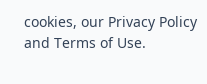cookies, our Privacy Policy and Terms of Use.